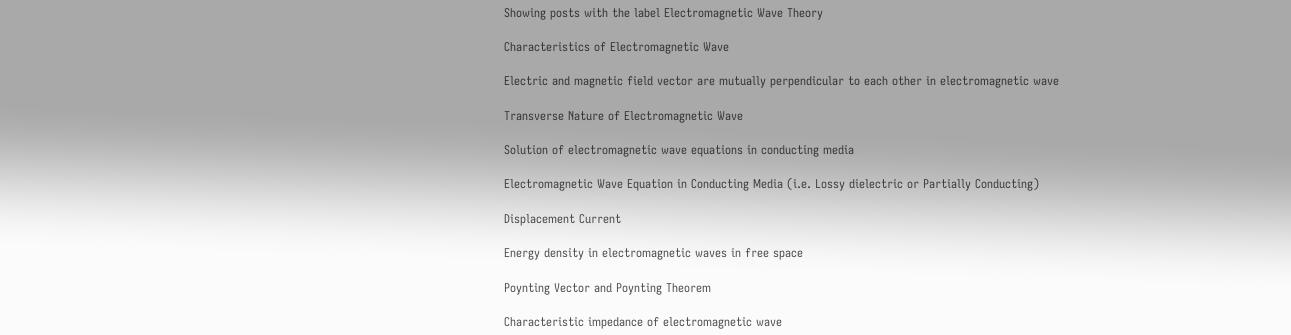Showing posts with the label Electromagnetic Wave Theory

Characteristics of Electromagnetic Wave

Electric and magnetic field vector are mutually perpendicular to each other in electromagnetic wave

Transverse Nature of Electromagnetic Wave

Solution of electromagnetic wave equations in conducting media

Electromagnetic Wave Equation in Conducting Media (i.e. Lossy dielectric or Partially Conducting)

Displacement Current

Energy density in electromagnetic waves in free space

Poynting Vector and Poynting Theorem

Characteristic impedance of electromagnetic wave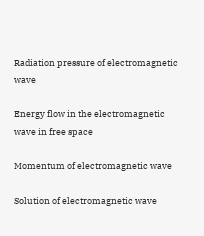Radiation pressure of electromagnetic wave

Energy flow in the electromagnetic wave in free space

Momentum of electromagnetic wave

Solution of electromagnetic wave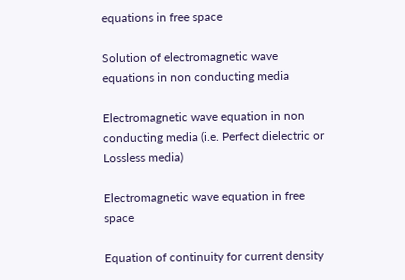equations in free space

Solution of electromagnetic wave equations in non conducting media

Electromagnetic wave equation in non conducting media (i.e. Perfect dielectric or Lossless media)

Electromagnetic wave equation in free space

Equation of continuity for current density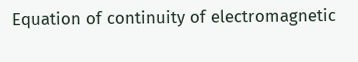Equation of continuity of electromagnetic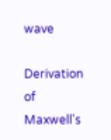wave

Derivation of Maxwell's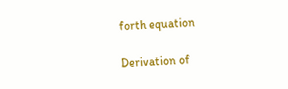forth equation

Derivation of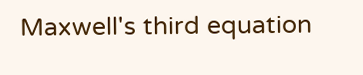Maxwell's third equation